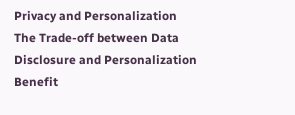Privacy and Personalization
The Trade-off between Data Disclosure and Personalization Benefit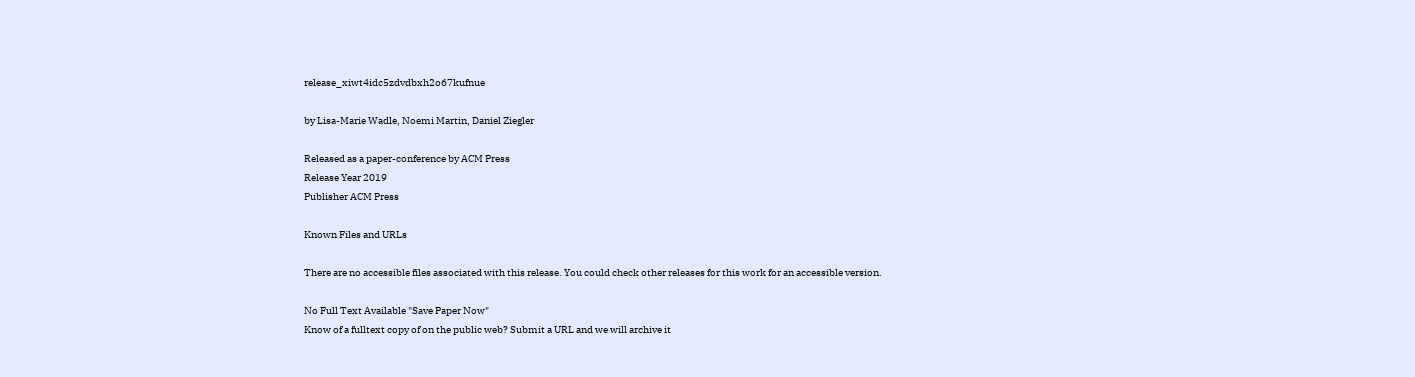release_xiwt4idc5zdvdbxh2o67kufnue

by Lisa-Marie Wadle, Noemi Martin, Daniel Ziegler

Released as a paper-conference by ACM Press
Release Year 2019
Publisher ACM Press

Known Files and URLs

There are no accessible files associated with this release. You could check other releases for this work for an accessible version.

No Full Text Available "Save Paper Now"
Know of a fulltext copy of on the public web? Submit a URL and we will archive it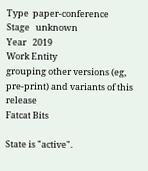Type  paper-conference
Stage   unknown
Year   2019
Work Entity
grouping other versions (eg, pre-print) and variants of this release
Fatcat Bits

State is "active".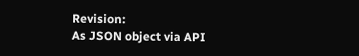Revision:
As JSON object via API